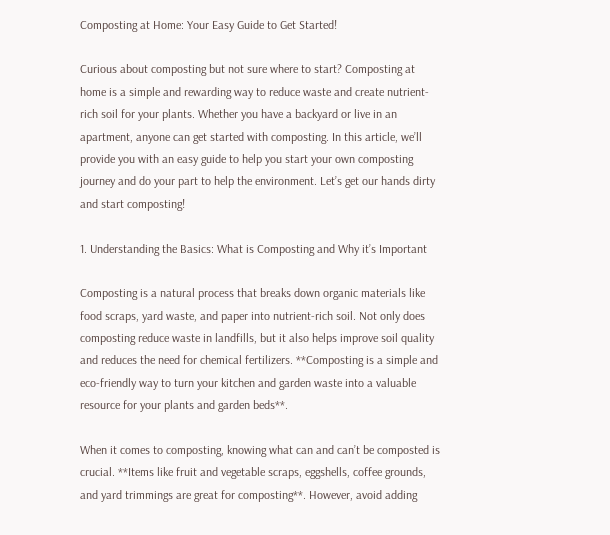Composting at Home: Your Easy Guide to Get Started!

Curious about composting but not sure where to start? Composting at home is a simple and rewarding way to reduce waste and create nutrient-rich soil for your plants. Whether you have a backyard or live in an apartment, anyone can get started with composting. In this article, we’ll provide you with an easy guide to help you start your own composting journey and do your part to help the environment. Let’s get our hands dirty and start composting!

1. Understanding the Basics: What is Composting and Why it’s Important

Composting is a natural process that breaks down organic materials like food scraps, yard waste, and paper into nutrient-rich soil. Not only does composting reduce waste in landfills, but it also helps improve soil quality and reduces the need for chemical fertilizers. **Composting is a simple and eco-friendly way to turn your kitchen and garden waste into a valuable resource for your plants and garden beds**.

When it comes to composting, knowing what can and can’t be composted is crucial. **Items like fruit and vegetable scraps, eggshells, coffee grounds, and yard trimmings are great for composting**. However, avoid adding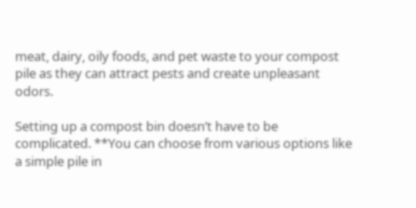meat, dairy, oily foods, and pet waste to your compost pile as they can attract pests and create unpleasant odors.

Setting up a compost bin doesn’t have to be complicated. **You can choose from various options like a simple pile in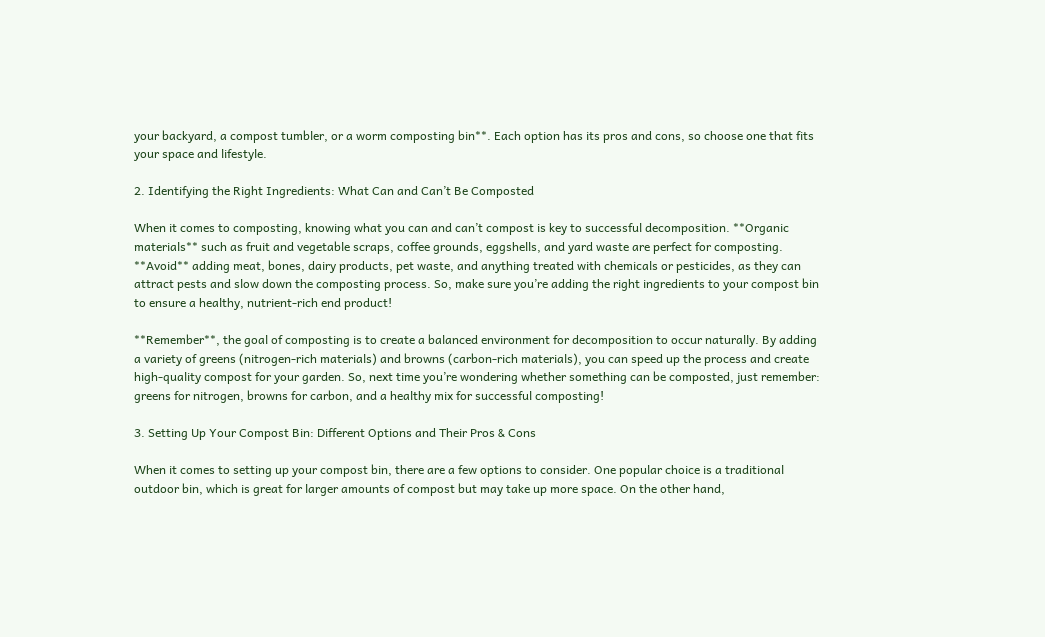your backyard, a compost tumbler, or a worm composting bin**. Each option has its pros and cons, so choose one that fits your space and lifestyle.

2. Identifying the Right Ingredients: What Can and Can’t Be Composted

When it comes to composting, knowing what you can and can’t compost is key to successful decomposition. **Organic materials** such as fruit and vegetable scraps, coffee grounds, eggshells, and yard waste are perfect for composting. **Avoid** adding meat, bones, dairy products, pet waste, and anything treated with chemicals or pesticides, as they can attract pests and slow down the composting process. So, make sure you’re adding the right ingredients to your compost bin to ensure a healthy, nutrient-rich end product!

**Remember**, the goal of composting is to create a balanced environment for decomposition to occur naturally. By adding a variety of greens (nitrogen-rich materials) and browns (carbon-rich materials), you can speed up the process and create high-quality compost for your garden. So, next time you’re wondering whether something can be composted, just remember: greens for nitrogen, browns for carbon, and a healthy mix for successful composting!

3. Setting Up Your Compost Bin: Different Options and Their Pros & Cons

When it comes to setting up your compost bin, there are a few options to consider. One popular choice is a traditional outdoor bin, which is great for larger amounts of compost but may take up more space. On the other hand,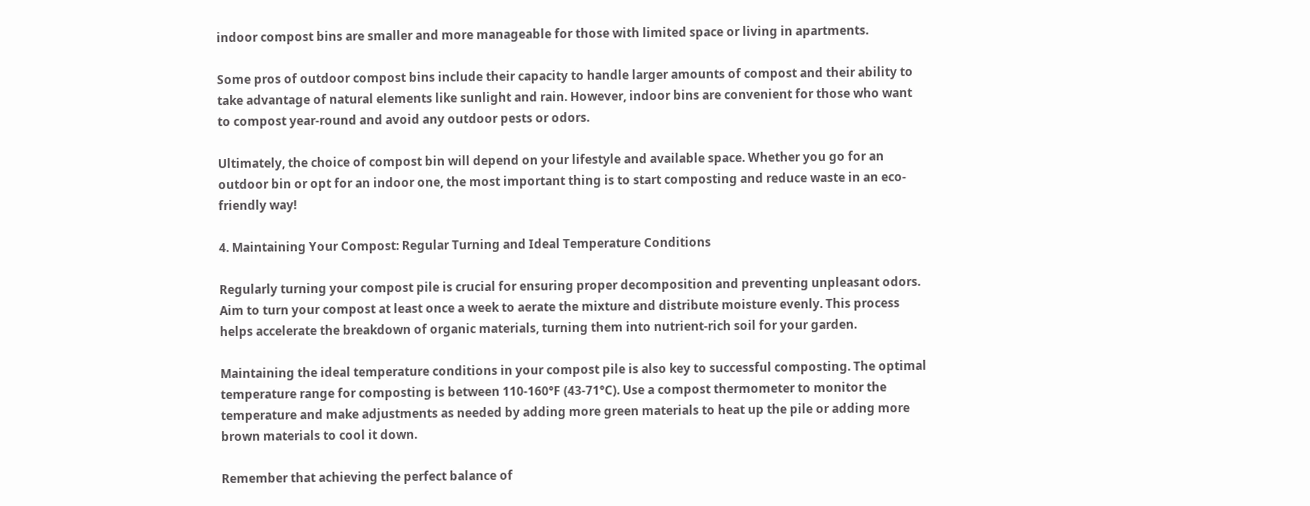indoor compost bins are smaller and more manageable for those with limited space or living in apartments.

Some pros of outdoor compost bins include their capacity to handle larger amounts of compost and their ability to take advantage of natural elements like sunlight and rain. However, indoor bins are convenient for those who want to compost year-round and avoid any outdoor pests or odors.

Ultimately, the choice of compost bin will depend on your lifestyle and available space. Whether you go for an outdoor bin or opt for an indoor one, the most important thing is to start composting and reduce waste in an eco-friendly way!

4. Maintaining Your Compost: Regular Turning and Ideal Temperature Conditions

Regularly turning your compost pile is crucial for ensuring proper decomposition and preventing unpleasant odors. Aim to turn your compost at least once a week to aerate the mixture and distribute moisture evenly. This process helps accelerate the breakdown of organic materials, turning them into nutrient-rich soil for your garden.

Maintaining the ideal temperature conditions in your compost pile is also key to successful composting. The optimal temperature range for composting is between 110-160°F (43-71°C). Use a compost thermometer to monitor the temperature and make adjustments as needed by adding more green materials to heat up the pile or adding more brown materials to cool it down.

Remember that achieving the perfect balance of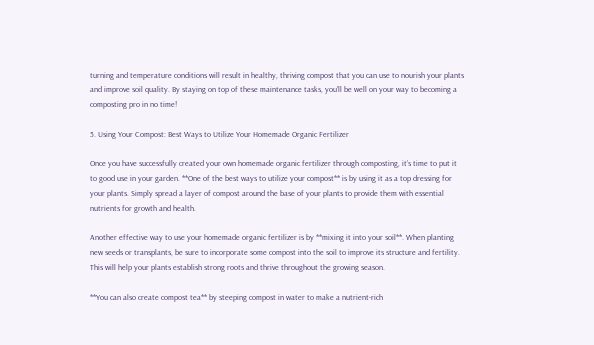turning and temperature conditions will result in healthy, thriving compost that you can use to nourish your plants and improve soil quality. By staying on top of these maintenance tasks, you’ll be well on your way to becoming a composting pro in no time!

5. Using Your Compost: Best Ways to Utilize Your Homemade Organic Fertilizer

Once you have successfully created your own homemade organic fertilizer through composting, it’s time to put it to good use in your garden. **One of the best ways to utilize your compost** is by using it as a top dressing for your plants. Simply spread a layer of compost around the base of your plants to provide them with essential nutrients for growth and health.

Another effective way to use your homemade organic fertilizer is by **mixing it into your soil**. When planting new seeds or transplants, be sure to incorporate some compost into the soil to improve its structure and fertility. This will help your plants establish strong roots and thrive throughout the growing season.

**You can also create compost tea** by steeping compost in water to make a nutrient-rich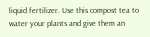liquid fertilizer. Use this compost tea to water your plants and give them an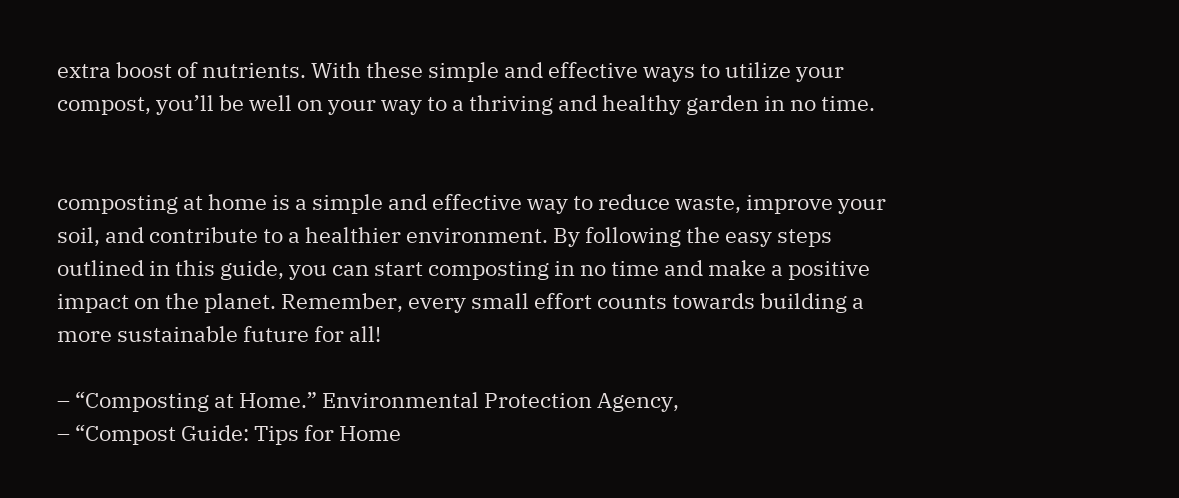extra boost of nutrients. With these simple and effective ways to utilize your compost, you’ll be well on your way to a thriving and healthy garden in no time.


composting at home is a simple and effective way to reduce waste, improve your soil, and contribute to a healthier environment. By following the easy steps outlined in this guide, you can start composting in no time and make a positive impact on the planet. Remember, every small effort counts towards building a more sustainable future for all!

– “Composting at Home.” Environmental Protection Agency,
– “Compost Guide: Tips for Home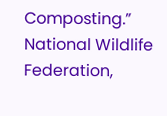Composting.” National Wildlife Federation,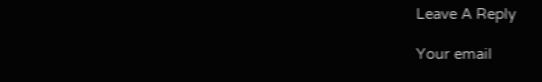Leave A Reply

Your email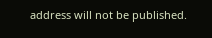address will not be published.